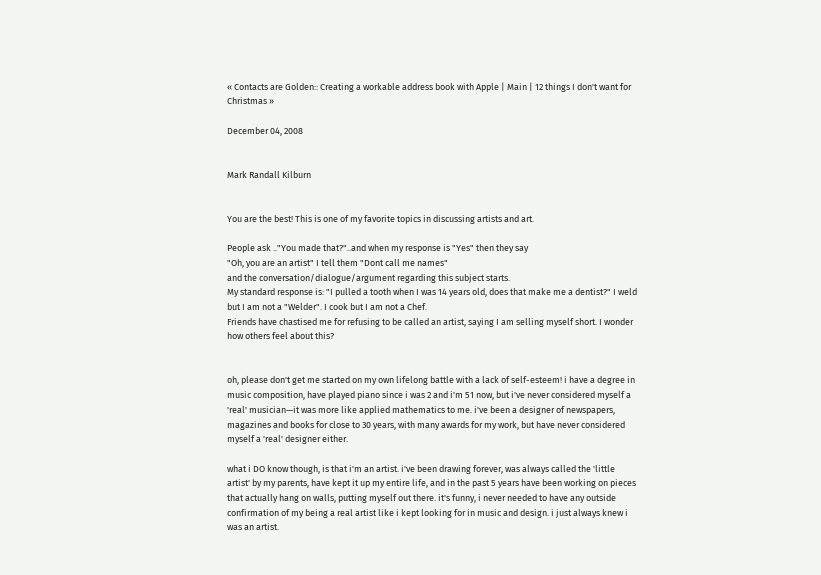« Contacts are Golden:: Creating a workable address book with Apple | Main | 12 things I don't want for Christmas »

December 04, 2008


Mark Randall Kilburn


You are the best! This is one of my favorite topics in discussing artists and art.

People ask .."You made that?"..and when my response is "Yes" then they say
"Oh, you are an artist" I tell them "Dont call me names"
and the conversation/dialogue/argument regarding this subject starts.
My standard response is: "I pulled a tooth when I was 14 years old, does that make me a dentist?" I weld but I am not a "Welder". I cook but I am not a Chef.
Friends have chastised me for refusing to be called an artist, saying I am selling myself short. I wonder how others feel about this?


oh, please don't get me started on my own lifelong battle with a lack of self-esteem! i have a degree in music composition, have played piano since i was 2 and i'm 51 now, but i've never considered myself a 'real' musician—it was more like applied mathematics to me. i've been a designer of newspapers, magazines and books for close to 30 years, with many awards for my work, but have never considered myself a 'real' designer either.

what i DO know though, is that i'm an artist. i've been drawing forever, was always called the 'little artist' by my parents, have kept it up my entire life, and in the past 5 years have been working on pieces that actually hang on walls, putting myself out there. it's funny, i never needed to have any outside confirmation of my being a real artist like i kept looking for in music and design. i just always knew i was an artist.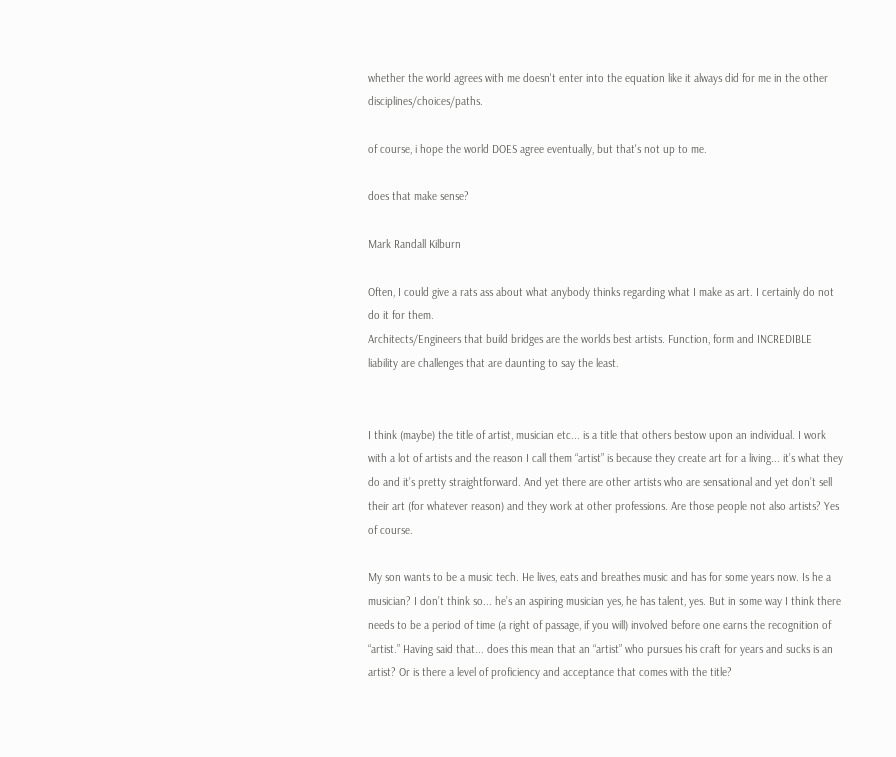whether the world agrees with me doesn't enter into the equation like it always did for me in the other disciplines/choices/paths.

of course, i hope the world DOES agree eventually, but that's not up to me.

does that make sense?

Mark Randall Kilburn

Often, I could give a rats ass about what anybody thinks regarding what I make as art. I certainly do not do it for them.
Architects/Engineers that build bridges are the worlds best artists. Function, form and INCREDIBLE liability are challenges that are daunting to say the least.


I think (maybe) the title of artist, musician etc... is a title that others bestow upon an individual. I work with a lot of artists and the reason I call them “artist” is because they create art for a living... it’s what they do and it’s pretty straightforward. And yet there are other artists who are sensational and yet don’t sell their art (for whatever reason) and they work at other professions. Are those people not also artists? Yes of course.

My son wants to be a music tech. He lives, eats and breathes music and has for some years now. Is he a musician? I don’t think so... he’s an aspiring musician yes, he has talent, yes. But in some way I think there needs to be a period of time (a right of passage, if you will) involved before one earns the recognition of “artist.” Having said that... does this mean that an “artist” who pursues his craft for years and sucks is an artist? Or is there a level of proficiency and acceptance that comes with the title?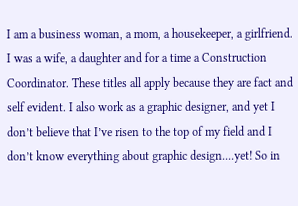I am a business woman, a mom, a housekeeper, a girlfriend. I was a wife, a daughter and for a time a Construction Coordinator. These titles all apply because they are fact and self evident. I also work as a graphic designer, and yet I don’t believe that I’ve risen to the top of my field and I don’t know everything about graphic design....yet! So in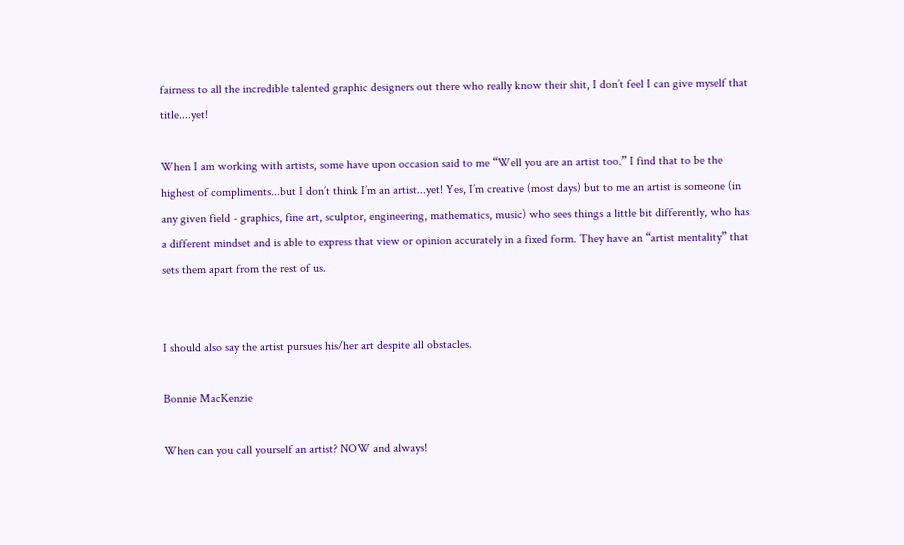fairness to all the incredible talented graphic designers out there who really know their shit, I don’t feel I can give myself that title....yet!

When I am working with artists, some have upon occasion said to me “Well you are an artist too.” I find that to be the highest of compliments...but I don’t think I’m an artist...yet! Yes, I’m creative (most days) but to me an artist is someone (in any given field - graphics, fine art, sculptor, engineering, mathematics, music) who sees things a little bit differently, who has a different mindset and is able to express that view or opinion accurately in a fixed form. They have an “artist mentality” that sets them apart from the rest of us.


I should also say the artist pursues his/her art despite all obstacles.

Bonnie MacKenzie

When can you call yourself an artist? NOW and always!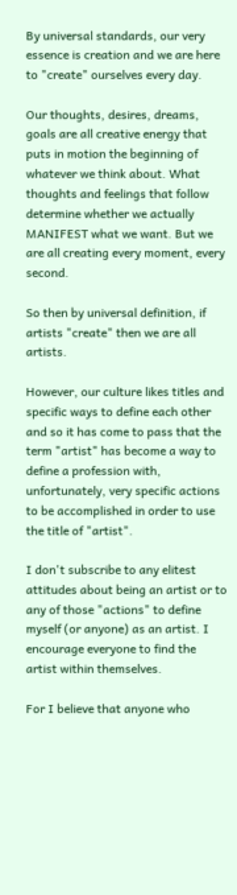By universal standards, our very essence is creation and we are here to "create" ourselves every day.

Our thoughts, desires, dreams, goals are all creative energy that puts in motion the beginning of whatever we think about. What thoughts and feelings that follow determine whether we actually MANIFEST what we want. But we are all creating every moment, every second.

So then by universal definition, if artists "create" then we are all artists.

However, our culture likes titles and specific ways to define each other and so it has come to pass that the term "artist" has become a way to define a profession with, unfortunately, very specific actions to be accomplished in order to use the title of "artist".

I don't subscribe to any elitest attitudes about being an artist or to any of those "actions" to define myself (or anyone) as an artist. I encourage everyone to find the artist within themselves.

For I believe that anyone who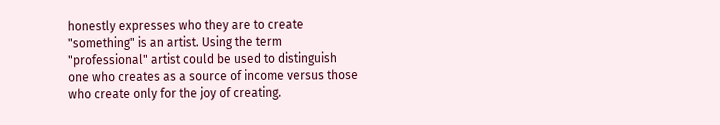honestly expresses who they are to create "something" is an artist. Using the term "professional" artist could be used to distinguish one who creates as a source of income versus those who create only for the joy of creating.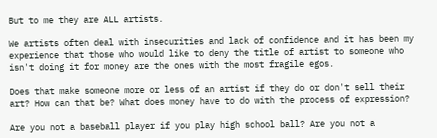But to me they are ALL artists.

We artists often deal with insecurities and lack of confidence and it has been my experience that those who would like to deny the title of artist to someone who isn't doing it for money are the ones with the most fragile egos.

Does that make someone more or less of an artist if they do or don't sell their art? How can that be? What does money have to do with the process of expression?

Are you not a baseball player if you play high school ball? Are you not a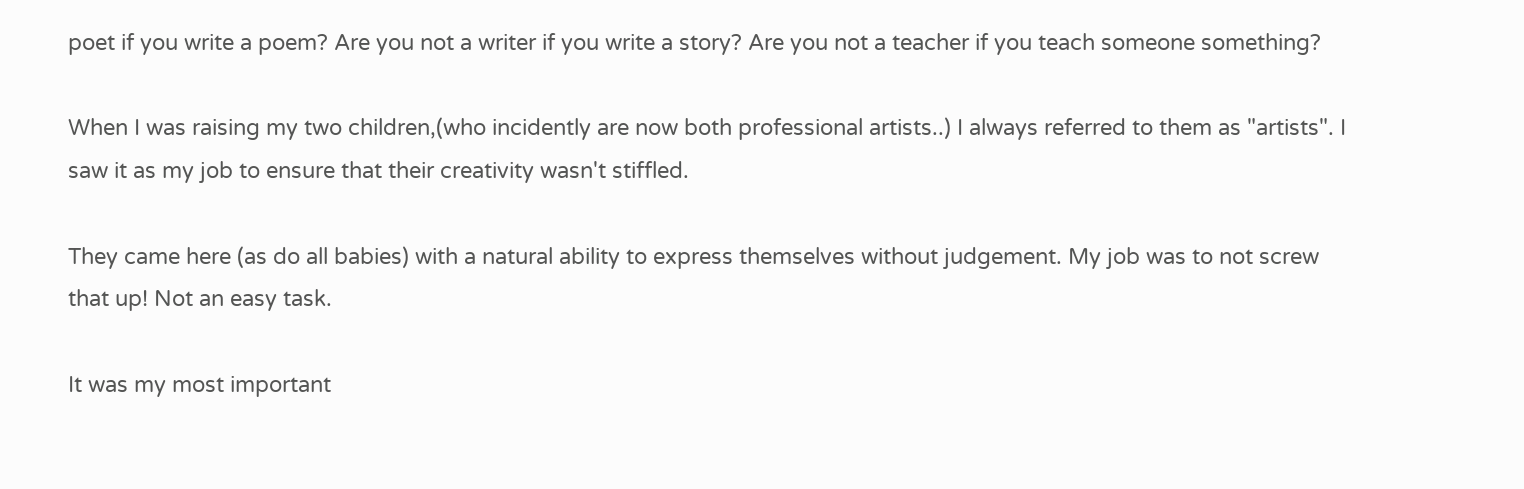poet if you write a poem? Are you not a writer if you write a story? Are you not a teacher if you teach someone something?

When I was raising my two children,(who incidently are now both professional artists..) I always referred to them as "artists". I saw it as my job to ensure that their creativity wasn't stiffled.

They came here (as do all babies) with a natural ability to express themselves without judgement. My job was to not screw that up! Not an easy task.

It was my most important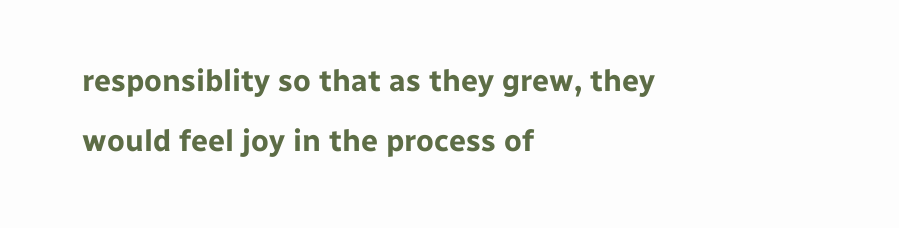responsiblity so that as they grew, they would feel joy in the process of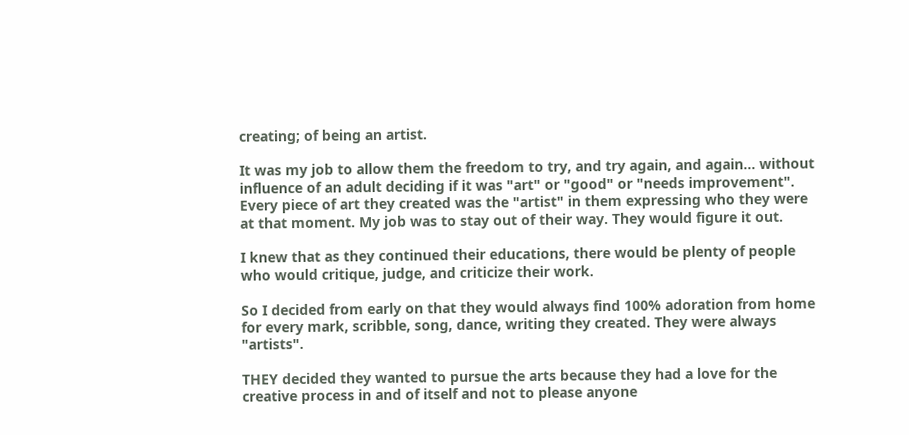creating; of being an artist.

It was my job to allow them the freedom to try, and try again, and again... without influence of an adult deciding if it was "art" or "good" or "needs improvement". Every piece of art they created was the "artist" in them expressing who they were at that moment. My job was to stay out of their way. They would figure it out.

I knew that as they continued their educations, there would be plenty of people who would critique, judge, and criticize their work.

So I decided from early on that they would always find 100% adoration from home for every mark, scribble, song, dance, writing they created. They were always "artists".

THEY decided they wanted to pursue the arts because they had a love for the creative process in and of itself and not to please anyone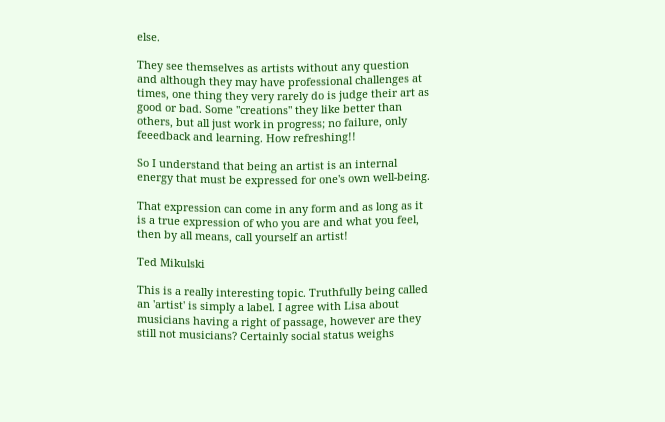else.

They see themselves as artists without any question and although they may have professional challenges at times, one thing they very rarely do is judge their art as good or bad. Some "creations" they like better than others, but all just work in progress; no failure, only feeedback and learning. How refreshing!!

So I understand that being an artist is an internal energy that must be expressed for one's own well-being.

That expression can come in any form and as long as it is a true expression of who you are and what you feel, then by all means, call yourself an artist!

Ted Mikulski

This is a really interesting topic. Truthfully being called an 'artist' is simply a label. I agree with Lisa about musicians having a right of passage, however are they still not musicians? Certainly social status weighs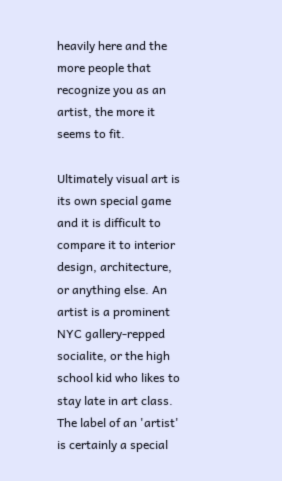heavily here and the more people that recognize you as an artist, the more it seems to fit.

Ultimately visual art is its own special game and it is difficult to compare it to interior design, architecture, or anything else. An artist is a prominent NYC gallery-repped socialite, or the high school kid who likes to stay late in art class. The label of an 'artist' is certainly a special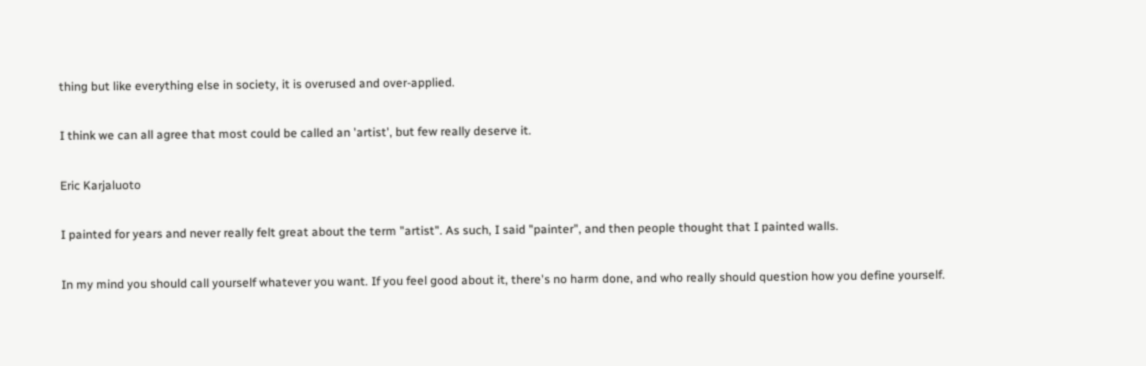thing but like everything else in society, it is overused and over-applied.

I think we can all agree that most could be called an 'artist', but few really deserve it.

Eric Karjaluoto

I painted for years and never really felt great about the term "artist". As such, I said "painter", and then people thought that I painted walls.

In my mind you should call yourself whatever you want. If you feel good about it, there's no harm done, and who really should question how you define yourself.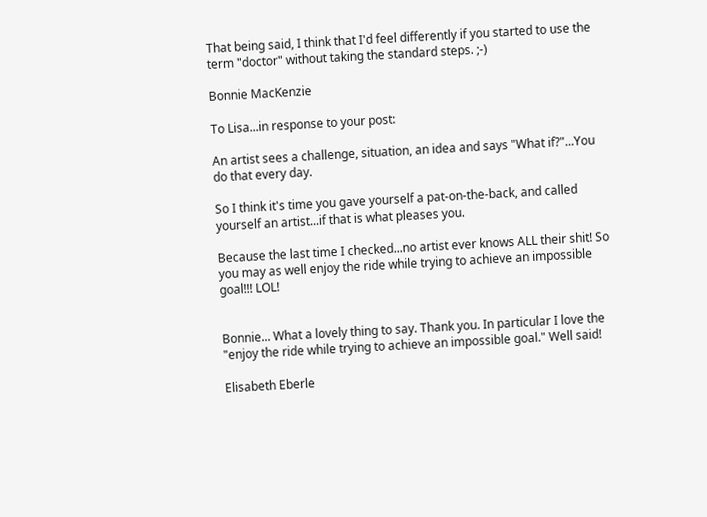That being said, I think that I'd feel differently if you started to use the term "doctor" without taking the standard steps. ;-)

Bonnie MacKenzie

To Lisa...in response to your post:

An artist sees a challenge, situation, an idea and says "What if?"...You do that every day.

So I think it's time you gave yourself a pat-on-the-back, and called yourself an artist...if that is what pleases you.

Because the last time I checked...no artist ever knows ALL their shit! So you may as well enjoy the ride while trying to achieve an impossible goal!!! LOL!


Bonnie... What a lovely thing to say. Thank you. In particular I love the "enjoy the ride while trying to achieve an impossible goal." Well said!

Elisabeth Eberle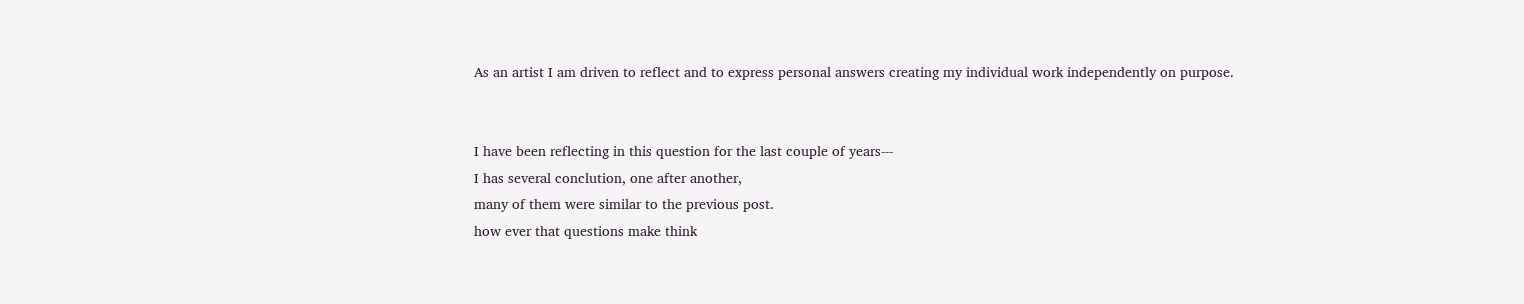As an artist I am driven to reflect and to express personal answers creating my individual work independently on purpose.


I have been reflecting in this question for the last couple of years---
I has several conclution, one after another,
many of them were similar to the previous post.
how ever that questions make think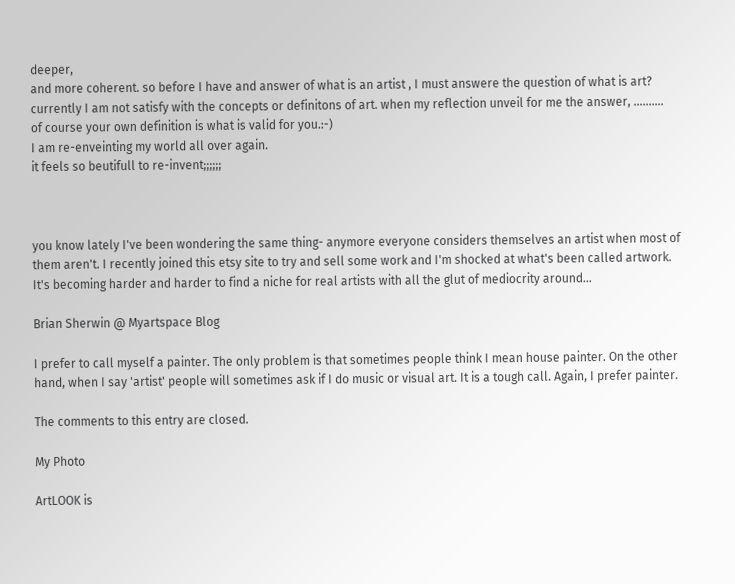deeper,
and more coherent. so before I have and answer of what is an artist , I must answere the question of what is art?
currently I am not satisfy with the concepts or definitons of art. when my reflection unveil for me the answer, ..........
of course your own definition is what is valid for you.:-)
I am re-enveinting my world all over again.
it feels so beutifull to re-invent;;;;;;



you know lately I've been wondering the same thing- anymore everyone considers themselves an artist when most of them aren't. I recently joined this etsy site to try and sell some work and I'm shocked at what's been called artwork. It's becoming harder and harder to find a niche for real artists with all the glut of mediocrity around...

Brian Sherwin @ Myartspace Blog

I prefer to call myself a painter. The only problem is that sometimes people think I mean house painter. On the other hand, when I say 'artist' people will sometimes ask if I do music or visual art. It is a tough call. Again, I prefer painter.

The comments to this entry are closed.

My Photo

ArtLOOK is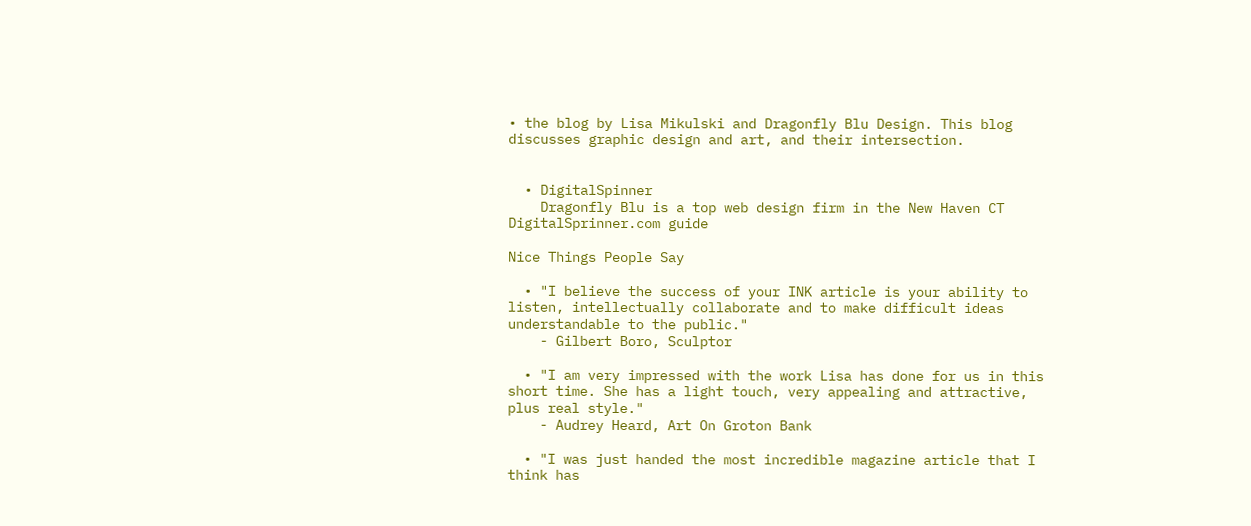• the blog by Lisa Mikulski and Dragonfly Blu Design. This blog discusses graphic design and art, and their intersection.


  • DigitalSpinner
    Dragonfly Blu is a top web design firm in the New Haven CT DigitalSprinner.com guide

Nice Things People Say

  • "I believe the success of your INK article is your ability to listen, intellectually collaborate and to make difficult ideas understandable to the public."
    - Gilbert Boro, Sculptor

  • "I am very impressed with the work Lisa has done for us in this short time. She has a light touch, very appealing and attractive, plus real style."
    - Audrey Heard, Art On Groton Bank

  • "I was just handed the most incredible magazine article that I think has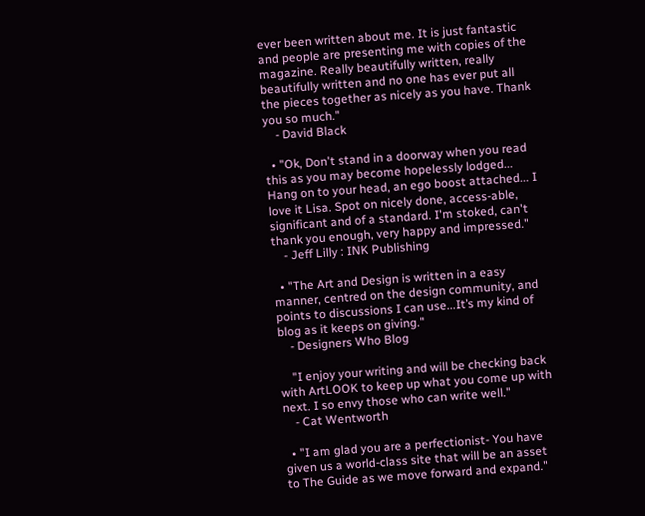ever been written about me. It is just fantastic and people are presenting me with copies of the magazine. Really beautifully written, really beautifully written and no one has ever put all the pieces together as nicely as you have. Thank you so much."
    - David Black

  • "Ok, Don't stand in a doorway when you read this as you may become hopelessly lodged... Hang on to your head, an ego boost attached... I love it Lisa. Spot on nicely done, access-able, significant and of a standard. I'm stoked, can't thank you enough, very happy and impressed."
    - Jeff Lilly : INK Publishing

  • "The Art and Design is written in a easy manner, centred on the design community, and points to discussions I can use...It’s my kind of blog as it keeps on giving."
    - Designers Who Blog

    "I enjoy your writing and will be checking back with ArtLOOK to keep up what you come up with next. I so envy those who can write well."
    - Cat Wentworth

  • "I am glad you are a perfectionist- You have given us a world-class site that will be an asset to The Guide as we move forward and expand."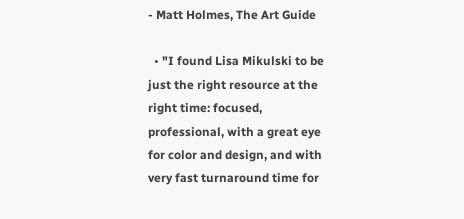- Matt Holmes, The Art Guide

  • "I found Lisa Mikulski to be just the right resource at the right time: focused, professional, with a great eye for color and design, and with very fast turnaround time for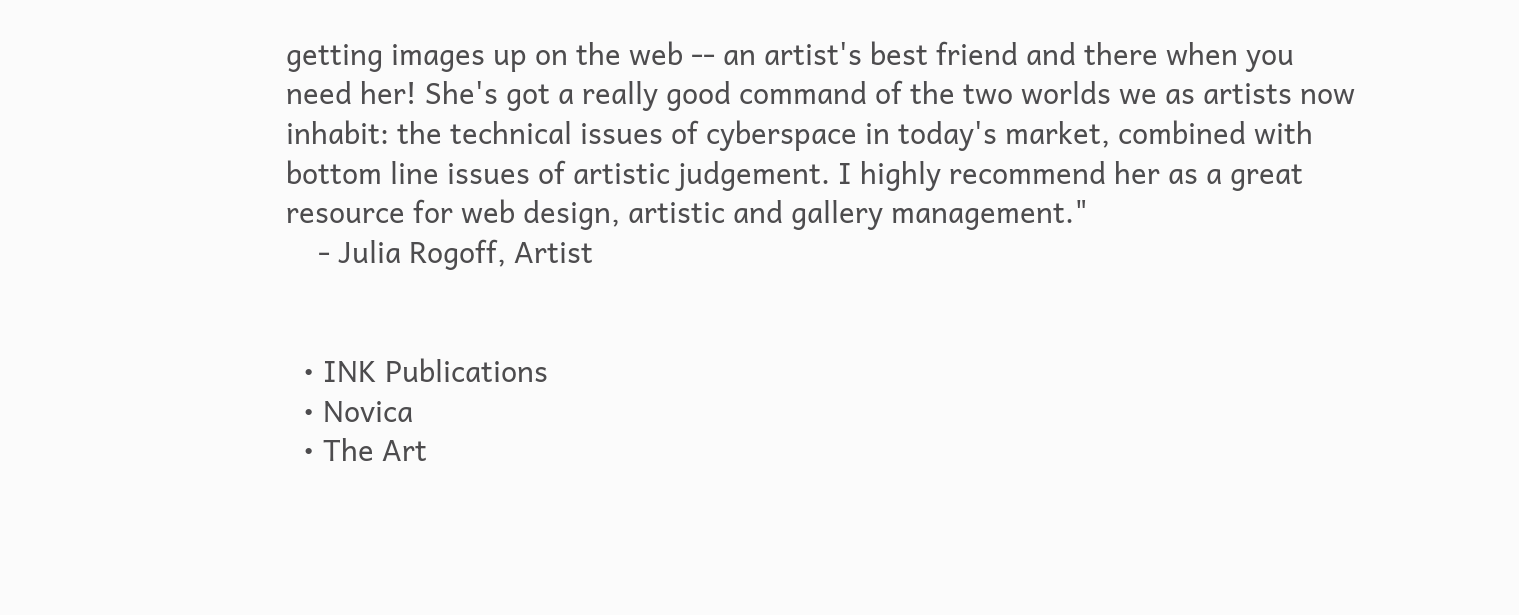getting images up on the web -- an artist's best friend and there when you need her! She's got a really good command of the two worlds we as artists now inhabit: the technical issues of cyberspace in today's market, combined with bottom line issues of artistic judgement. I highly recommend her as a great resource for web design, artistic and gallery management."
    - Julia Rogoff, Artist


  • INK Publications
  • Novica
  • The Art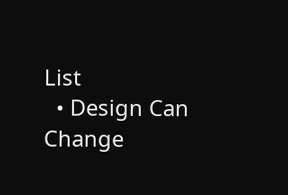List
  • Design Can Change